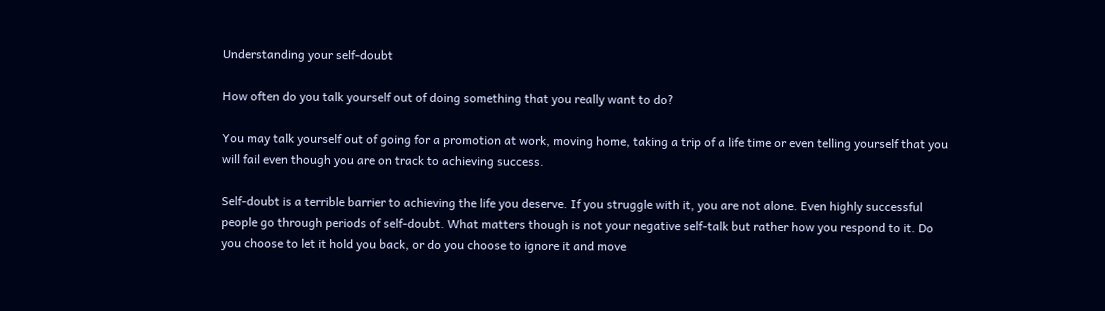Understanding your self-doubt

How often do you talk yourself out of doing something that you really want to do?

You may talk yourself out of going for a promotion at work, moving home, taking a trip of a life time or even telling yourself that you will fail even though you are on track to achieving success.

Self-doubt is a terrible barrier to achieving the life you deserve. If you struggle with it, you are not alone. Even highly successful people go through periods of self-doubt. What matters though is not your negative self-talk but rather how you respond to it. Do you choose to let it hold you back, or do you choose to ignore it and move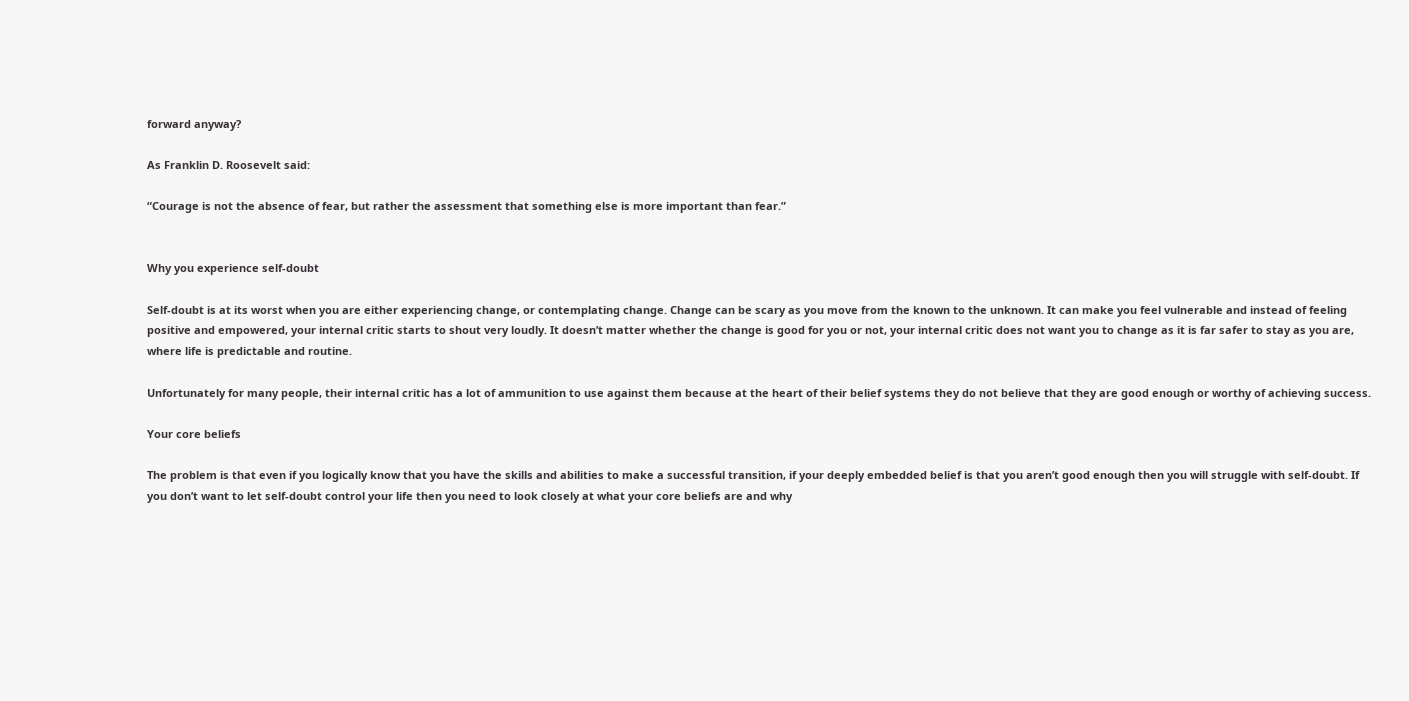forward anyway?

As Franklin D. Roosevelt said:

“Courage is not the absence of fear, but rather the assessment that something else is more important than fear.”


Why you experience self-doubt

Self-doubt is at its worst when you are either experiencing change, or contemplating change. Change can be scary as you move from the known to the unknown. It can make you feel vulnerable and instead of feeling positive and empowered, your internal critic starts to shout very loudly. It doesn’t matter whether the change is good for you or not, your internal critic does not want you to change as it is far safer to stay as you are, where life is predictable and routine.

Unfortunately for many people, their internal critic has a lot of ammunition to use against them because at the heart of their belief systems they do not believe that they are good enough or worthy of achieving success.

Your core beliefs

The problem is that even if you logically know that you have the skills and abilities to make a successful transition, if your deeply embedded belief is that you aren’t good enough then you will struggle with self-doubt. If you don’t want to let self-doubt control your life then you need to look closely at what your core beliefs are and why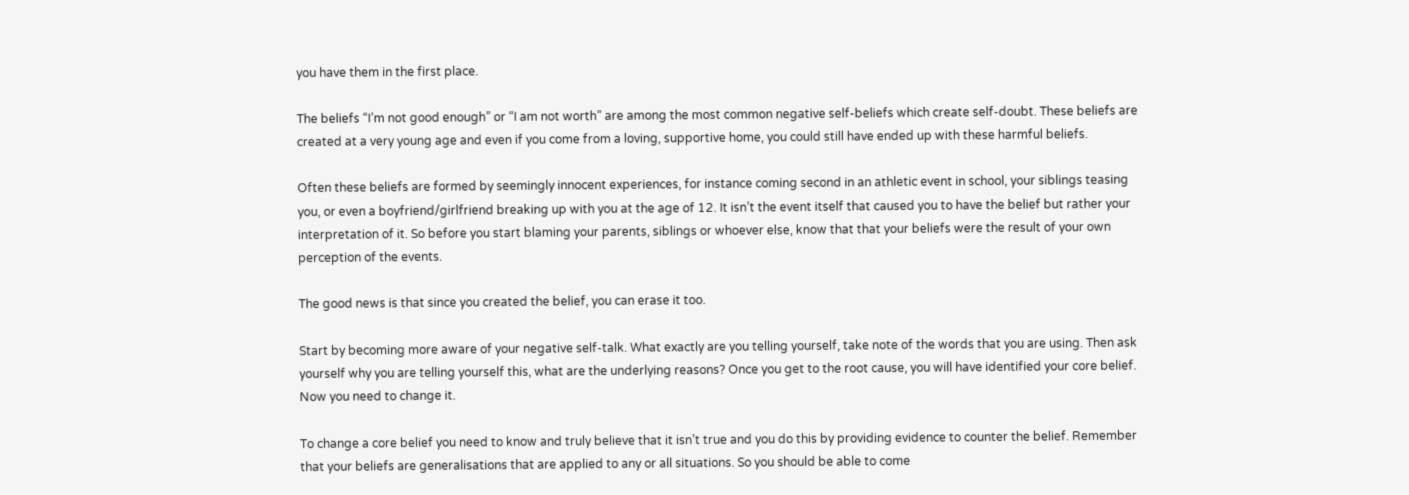you have them in the first place.

The beliefs “I’m not good enough” or “I am not worth” are among the most common negative self-beliefs which create self-doubt. These beliefs are created at a very young age and even if you come from a loving, supportive home, you could still have ended up with these harmful beliefs.

Often these beliefs are formed by seemingly innocent experiences, for instance coming second in an athletic event in school, your siblings teasing you, or even a boyfriend/girlfriend breaking up with you at the age of 12. It isn’t the event itself that caused you to have the belief but rather your interpretation of it. So before you start blaming your parents, siblings or whoever else, know that that your beliefs were the result of your own perception of the events.

The good news is that since you created the belief, you can erase it too.

Start by becoming more aware of your negative self-talk. What exactly are you telling yourself, take note of the words that you are using. Then ask yourself why you are telling yourself this, what are the underlying reasons? Once you get to the root cause, you will have identified your core belief. Now you need to change it.

To change a core belief you need to know and truly believe that it isn’t true and you do this by providing evidence to counter the belief. Remember that your beliefs are generalisations that are applied to any or all situations. So you should be able to come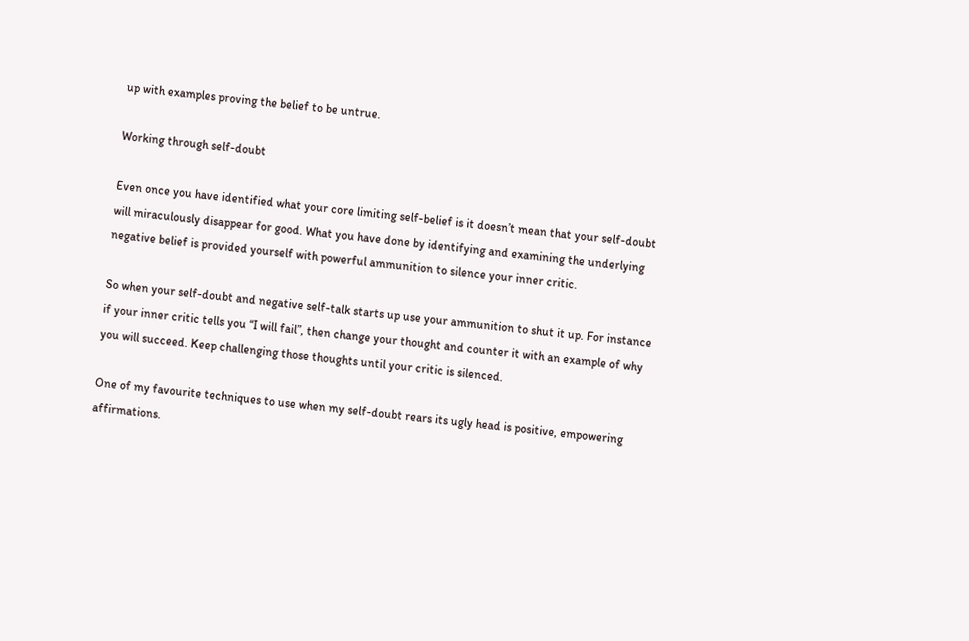up with examples proving the belief to be untrue.

Working through self-doubt

Even once you have identified what your core limiting self-belief is it doesn’t mean that your self-doubt will miraculously disappear for good. What you have done by identifying and examining the underlying negative belief is provided yourself with powerful ammunition to silence your inner critic.

So when your self-doubt and negative self-talk starts up use your ammunition to shut it up. For instance if your inner critic tells you “I will fail”, then change your thought and counter it with an example of why you will succeed. Keep challenging those thoughts until your critic is silenced.

One of my favourite techniques to use when my self-doubt rears its ugly head is positive, empowering affirmations.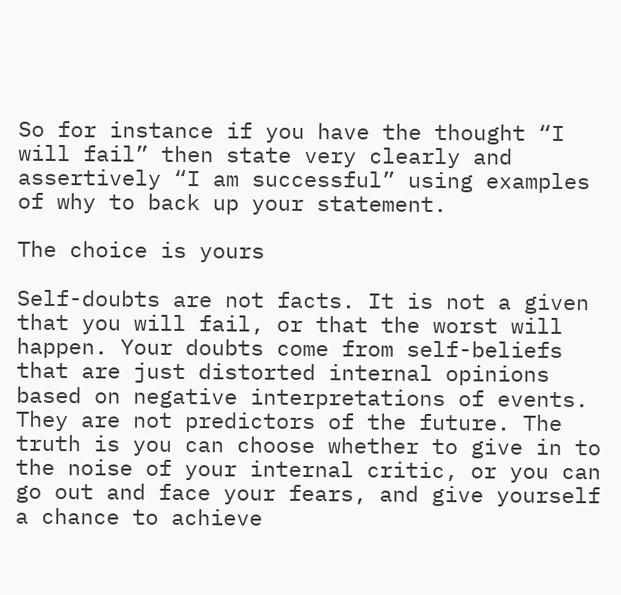So for instance if you have the thought “I will fail” then state very clearly and assertively “I am successful” using examples of why to back up your statement.

The choice is yours

Self-doubts are not facts. It is not a given that you will fail, or that the worst will happen. Your doubts come from self-beliefs that are just distorted internal opinions based on negative interpretations of events. They are not predictors of the future. The truth is you can choose whether to give in to the noise of your internal critic, or you can go out and face your fears, and give yourself a chance to achieve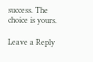success. The choice is yours.

Leave a Reply